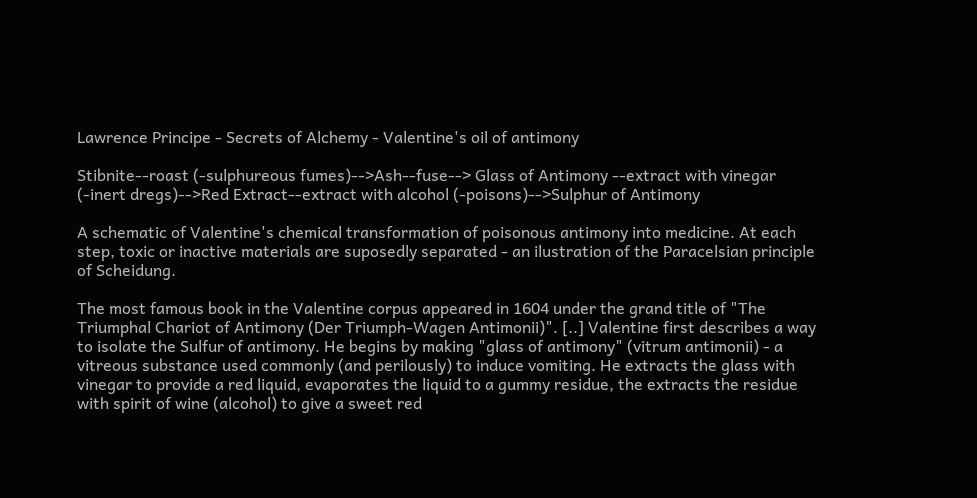Lawrence Principe - Secrets of Alchemy - Valentine's oil of antimony

Stibnite--roast (-sulphureous fumes)-->Ash--fuse--> Glass of Antimony --extract with vinegar (-inert dregs)-->Red Extract--extract with alcohol (-poisons)-->Sulphur of Antimony

A schematic of Valentine's chemical transformation of poisonous antimony into medicine. At each step, toxic or inactive materials are suposedly separated - an ilustration of the Paracelsian principle of Scheidung.

The most famous book in the Valentine corpus appeared in 1604 under the grand title of "The Triumphal Chariot of Antimony (Der Triumph-Wagen Antimonii)". [..] Valentine first describes a way to isolate the Sulfur of antimony. He begins by making "glass of antimony" (vitrum antimonii) - a vitreous substance used commonly (and perilously) to induce vomiting. He extracts the glass with vinegar to provide a red liquid, evaporates the liquid to a gummy residue, the extracts the residue with spirit of wine (alcohol) to give a sweet red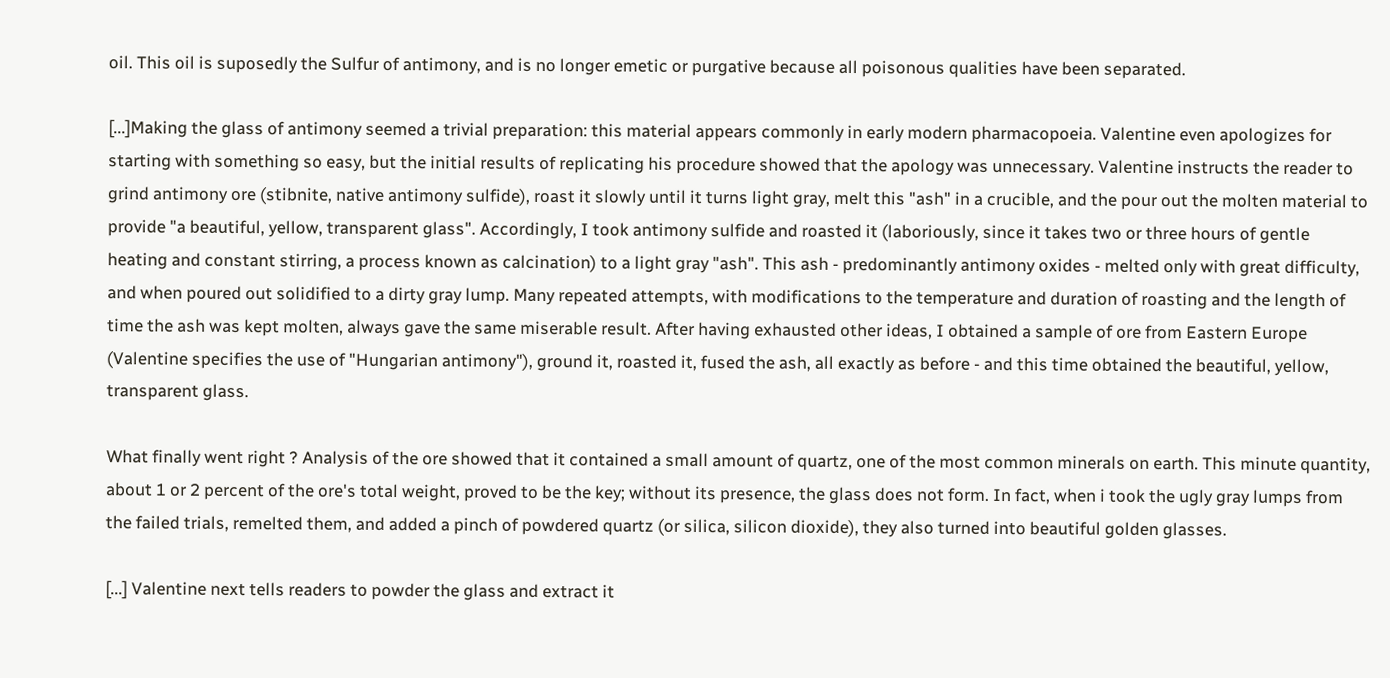oil. This oil is suposedly the Sulfur of antimony, and is no longer emetic or purgative because all poisonous qualities have been separated.

[...]Making the glass of antimony seemed a trivial preparation: this material appears commonly in early modern pharmacopoeia. Valentine even apologizes for starting with something so easy, but the initial results of replicating his procedure showed that the apology was unnecessary. Valentine instructs the reader to grind antimony ore (stibnite, native antimony sulfide), roast it slowly until it turns light gray, melt this "ash" in a crucible, and the pour out the molten material to provide "a beautiful, yellow, transparent glass". Accordingly, I took antimony sulfide and roasted it (laboriously, since it takes two or three hours of gentle heating and constant stirring, a process known as calcination) to a light gray "ash". This ash - predominantly antimony oxides - melted only with great difficulty, and when poured out solidified to a dirty gray lump. Many repeated attempts, with modifications to the temperature and duration of roasting and the length of time the ash was kept molten, always gave the same miserable result. After having exhausted other ideas, I obtained a sample of ore from Eastern Europe (Valentine specifies the use of "Hungarian antimony"), ground it, roasted it, fused the ash, all exactly as before - and this time obtained the beautiful, yellow, transparent glass.

What finally went right ? Analysis of the ore showed that it contained a small amount of quartz, one of the most common minerals on earth. This minute quantity, about 1 or 2 percent of the ore's total weight, proved to be the key; without its presence, the glass does not form. In fact, when i took the ugly gray lumps from the failed trials, remelted them, and added a pinch of powdered quartz (or silica, silicon dioxide), they also turned into beautiful golden glasses.

[...] Valentine next tells readers to powder the glass and extract it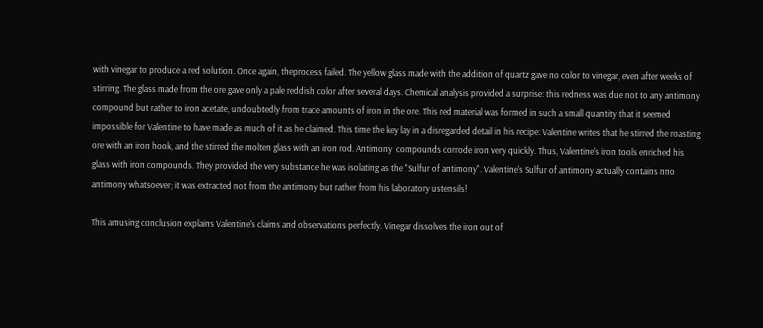with vinegar to produce a red solution. Once again, theprocess failed. The yellow glass made with the addition of quartz gave no color to vinegar, even after weeks of stirring. The glass made from the ore gave only a pale reddish color after several days. Chemical analysis provided a surprise: this redness was due not to any antimony compound but rather to iron acetate, undoubtedly from trace amounts of iron in the ore. This red material was formed in such a small quantity that it seemed impossible for Valentine to have made as much of it as he claimed. This time the key lay in a disregarded detail in his recipe: Valentine writes that he stirred the roasting ore with an iron hook, and the stirred the molten glass with an iron rod. Antimony  compounds corrode iron very quickly. Thus, Valentine's iron tools enriched his glass with iron compounds. They provided the very substance he was isolating as the "Sulfur of antimony". Valentine's Sulfur of antimony actually contains nno antimony whatsoever; it was extracted not from the antimony but rather from his laboratory ustensils!

This amusing conclusion explains Valentine's claims and observations perfectly. Vinegar dissolves the iron out of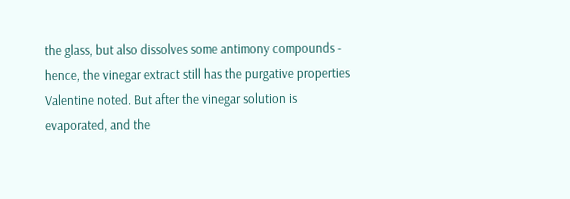the glass, but also dissolves some antimony compounds - hence, the vinegar extract still has the purgative properties Valentine noted. But after the vinegar solution is evaporated, and the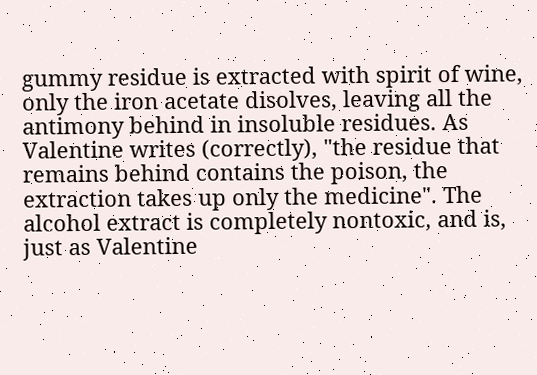gummy residue is extracted with spirit of wine, only the iron acetate disolves, leaving all the antimony behind in insoluble residues. As Valentine writes (correctly), "the residue that remains behind contains the poison, the extraction takes up only the medicine". The alcohol extract is completely nontoxic, and is, just as Valentine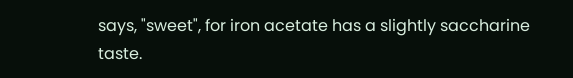says, "sweet", for iron acetate has a slightly saccharine taste.